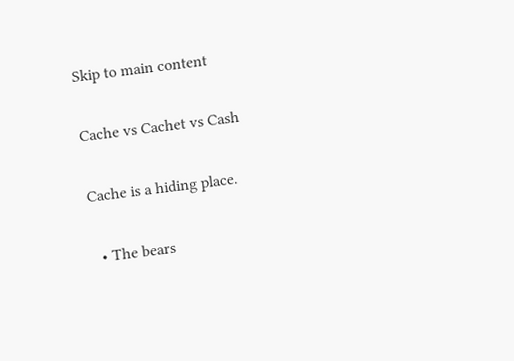Skip to main content

Cache vs Cachet vs Cash

Cache is a hiding place.

  • The bears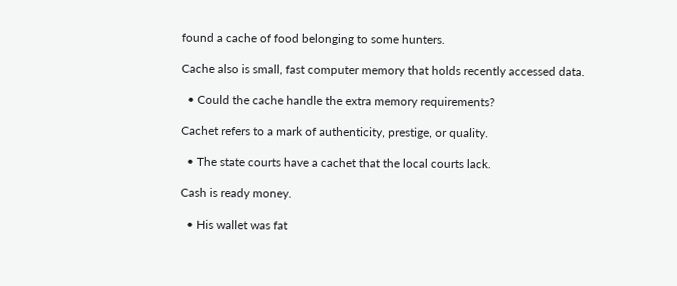found a cache of food belonging to some hunters.

Cache also is small, fast computer memory that holds recently accessed data.

  • Could the cache handle the extra memory requirements?

Cachet refers to a mark of authenticity, prestige, or quality.

  • The state courts have a cachet that the local courts lack.

Cash is ready money.

  • His wallet was fat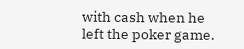with cash when he left the poker game.